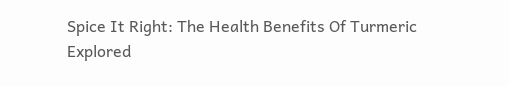Spice It Right: The Health Benefits Of Turmeric Explored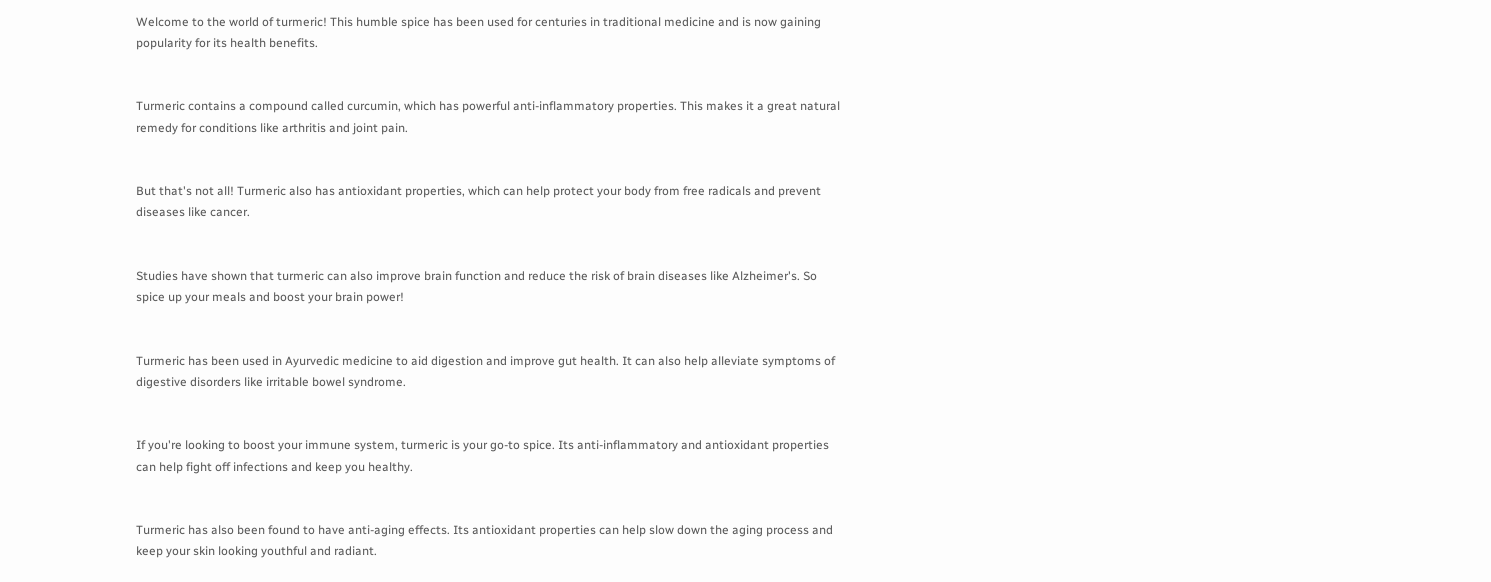Welcome to the world of turmeric! This humble spice has been used for centuries in traditional medicine and is now gaining popularity for its health benefits.


Turmeric contains a compound called curcumin, which has powerful anti-inflammatory properties. This makes it a great natural remedy for conditions like arthritis and joint pain.


But that's not all! Turmeric also has antioxidant properties, which can help protect your body from free radicals and prevent diseases like cancer.


Studies have shown that turmeric can also improve brain function and reduce the risk of brain diseases like Alzheimer's. So spice up your meals and boost your brain power!


Turmeric has been used in Ayurvedic medicine to aid digestion and improve gut health. It can also help alleviate symptoms of digestive disorders like irritable bowel syndrome.


If you're looking to boost your immune system, turmeric is your go-to spice. Its anti-inflammatory and antioxidant properties can help fight off infections and keep you healthy.


Turmeric has also been found to have anti-aging effects. Its antioxidant properties can help slow down the aging process and keep your skin looking youthful and radiant.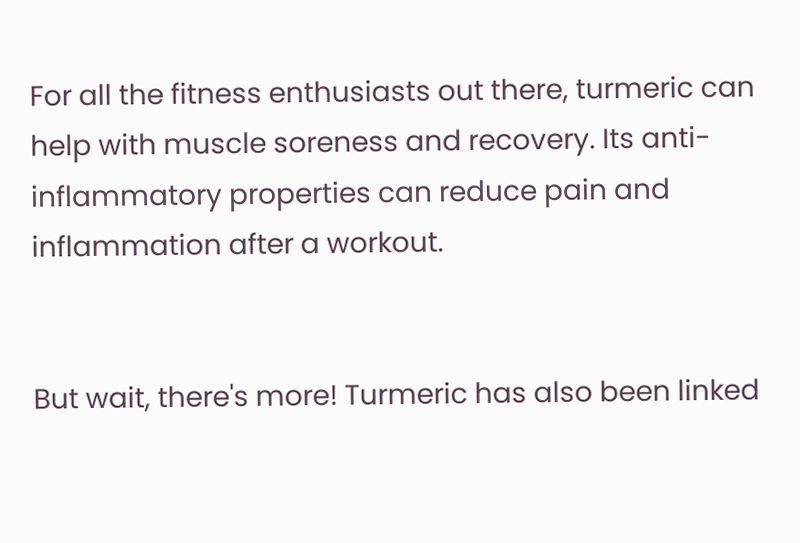For all the fitness enthusiasts out there, turmeric can help with muscle soreness and recovery. Its anti-inflammatory properties can reduce pain and inflammation after a workout.


But wait, there's more! Turmeric has also been linked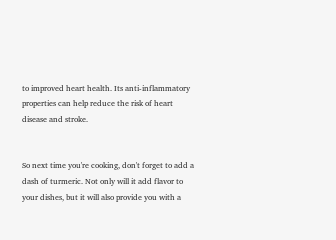to improved heart health. Its anti-inflammatory properties can help reduce the risk of heart disease and stroke.


So next time you're cooking, don't forget to add a dash of turmeric. Not only will it add flavor to your dishes, but it will also provide you with a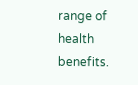range of health benefits.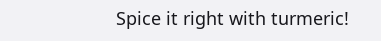Spice it right with turmeric!